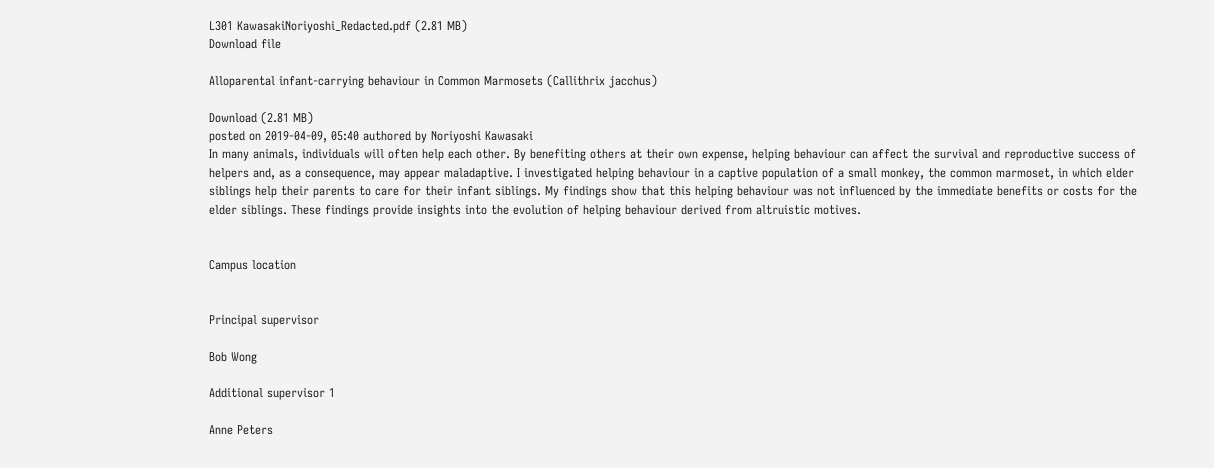L301 KawasakiNoriyoshi_Redacted.pdf (2.81 MB)
Download file

Alloparental infant-carrying behaviour in Common Marmosets (Callithrix jacchus)

Download (2.81 MB)
posted on 2019-04-09, 05:40 authored by Noriyoshi Kawasaki
In many animals, individuals will often help each other. By benefiting others at their own expense, helping behaviour can affect the survival and reproductive success of helpers and, as a consequence, may appear maladaptive. I investigated helping behaviour in a captive population of a small monkey, the common marmoset, in which elder siblings help their parents to care for their infant siblings. My findings show that this helping behaviour was not influenced by the immediate benefits or costs for the elder siblings. These findings provide insights into the evolution of helping behaviour derived from altruistic motives.


Campus location


Principal supervisor

Bob Wong

Additional supervisor 1

Anne Peters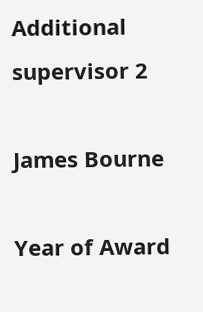Additional supervisor 2

James Bourne

Year of Award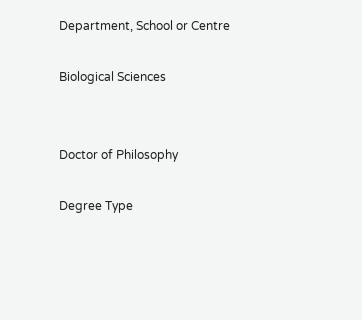Department, School or Centre

Biological Sciences


Doctor of Philosophy

Degree Type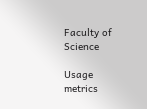Faculty of Science

Usage metrics